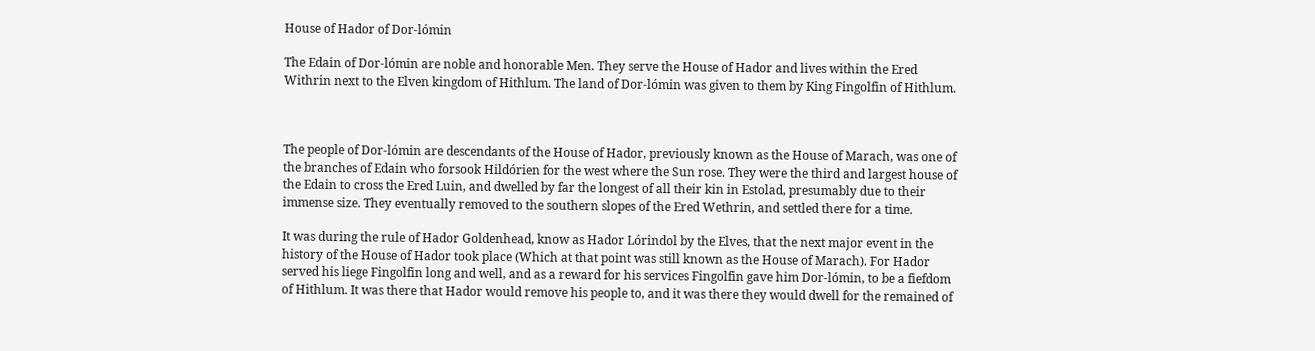House of Hador of Dor-lómin

The Edain of Dor-lómin are noble and honorable Men. They serve the House of Hador and lives within the Ered Withrin next to the Elven kingdom of Hithlum. The land of Dor-lómin was given to them by King Fingolfin of Hithlum.



The people of Dor-lómin are descendants of the House of Hador, previously known as the House of Marach, was one of the branches of Edain who forsook Hildórien for the west where the Sun rose. They were the third and largest house of the Edain to cross the Ered Luin, and dwelled by far the longest of all their kin in Estolad, presumably due to their immense size. They eventually removed to the southern slopes of the Ered Wethrin, and settled there for a time.

It was during the rule of Hador Goldenhead, know as Hador Lórindol by the Elves, that the next major event in the history of the House of Hador took place (Which at that point was still known as the House of Marach). For Hador served his liege Fingolfin long and well, and as a reward for his services Fingolfin gave him Dor-lómin, to be a fiefdom of Hithlum. It was there that Hador would remove his people to, and it was there they would dwell for the remained of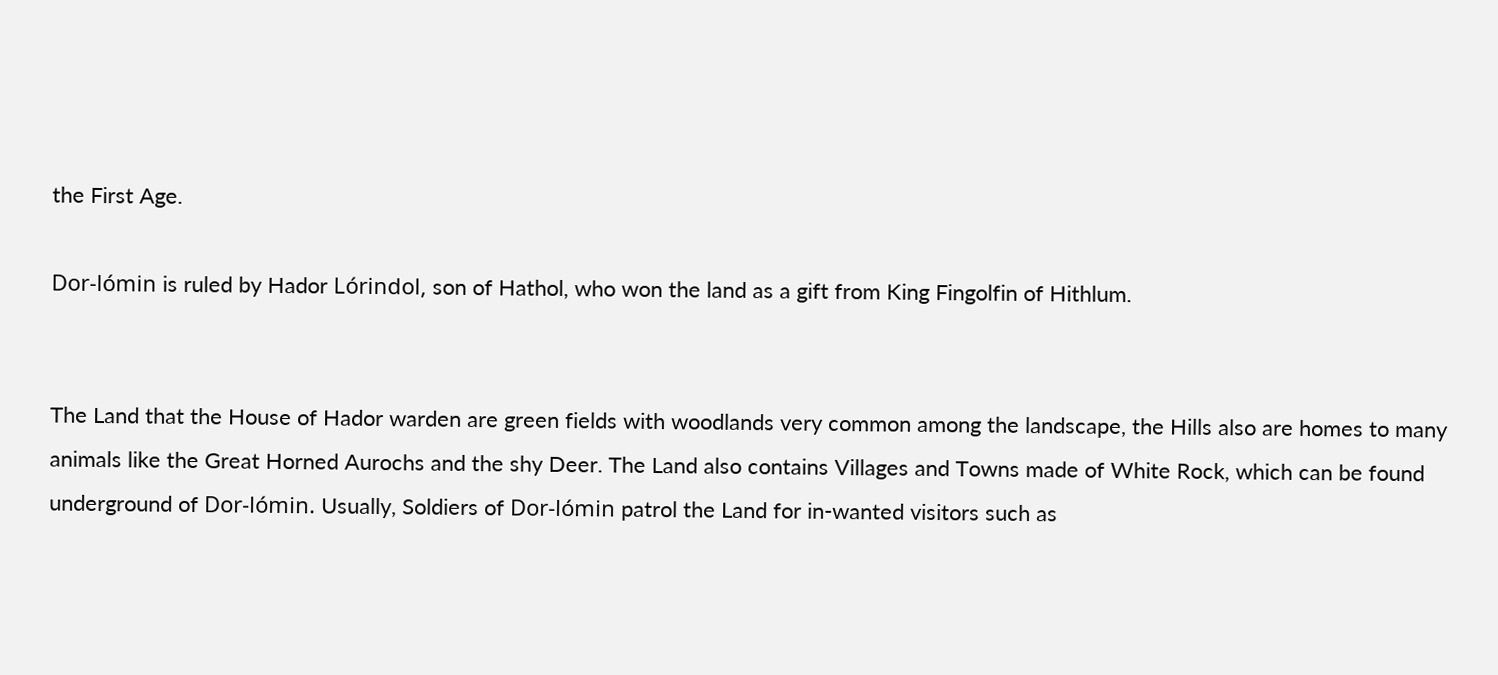the First Age.

Dor-lómin is ruled by Hador Lórindol, son of Hathol, who won the land as a gift from King Fingolfin of Hithlum.


The Land that the House of Hador warden are green fields with woodlands very common among the landscape, the Hills also are homes to many animals like the Great Horned Aurochs and the shy Deer. The Land also contains Villages and Towns made of White Rock, which can be found underground of Dor-lómin. Usually, Soldiers of Dor-lómin patrol the Land for in-wanted visitors such as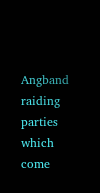Angband raiding parties which come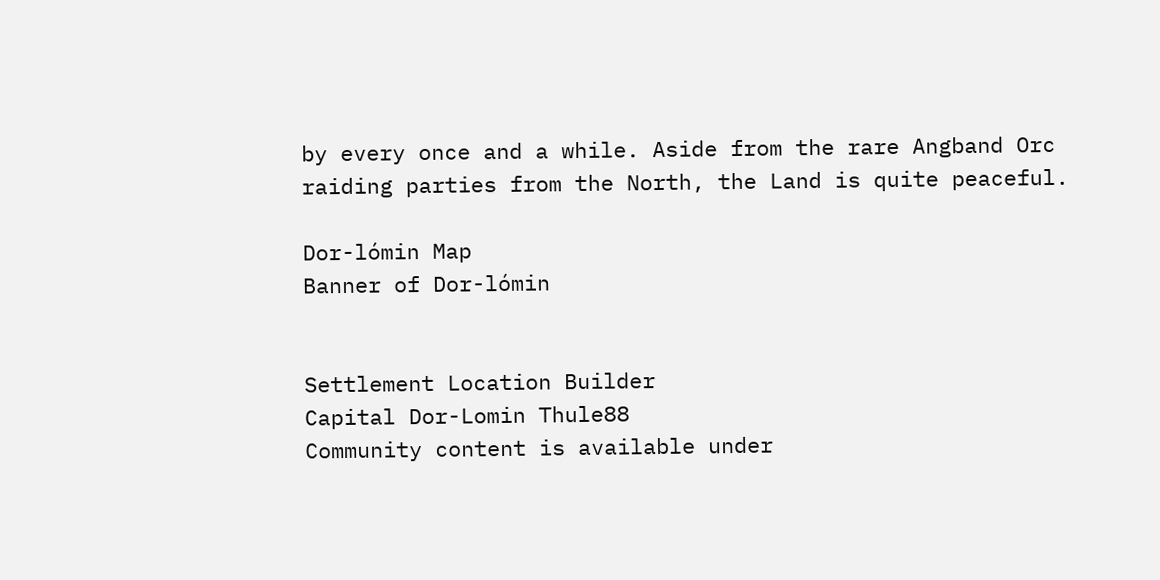by every once and a while. Aside from the rare Angband Orc raiding parties from the North, the Land is quite peaceful.

Dor-lómin Map
Banner of Dor-lómin


Settlement Location Builder
Capital Dor-Lomin Thule88
Community content is available under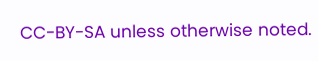CC-BY-SA unless otherwise noted.